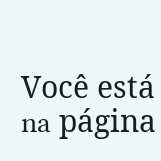Você está na página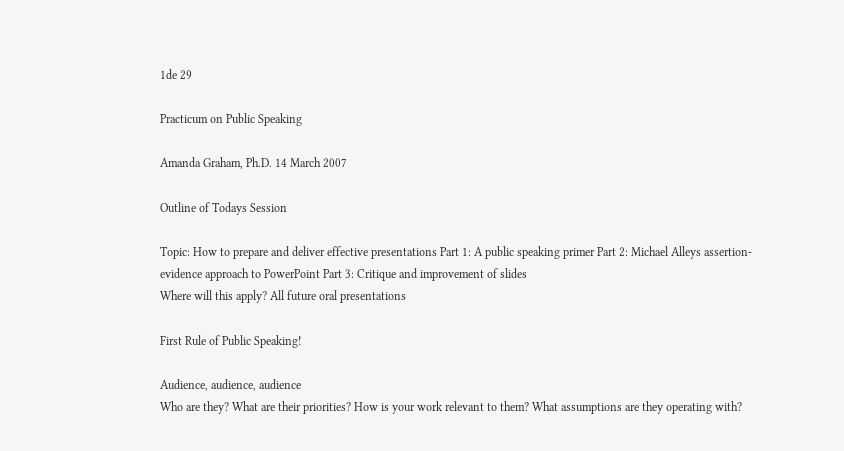1de 29

Practicum on Public Speaking

Amanda Graham, Ph.D. 14 March 2007

Outline of Todays Session

Topic: How to prepare and deliver effective presentations Part 1: A public speaking primer Part 2: Michael Alleys assertion-evidence approach to PowerPoint Part 3: Critique and improvement of slides
Where will this apply? All future oral presentations

First Rule of Public Speaking!

Audience, audience, audience
Who are they? What are their priorities? How is your work relevant to them? What assumptions are they operating with?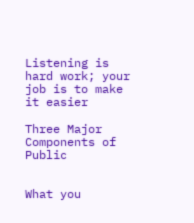Listening is hard work; your job is to make it easier

Three Major Components of Public


What you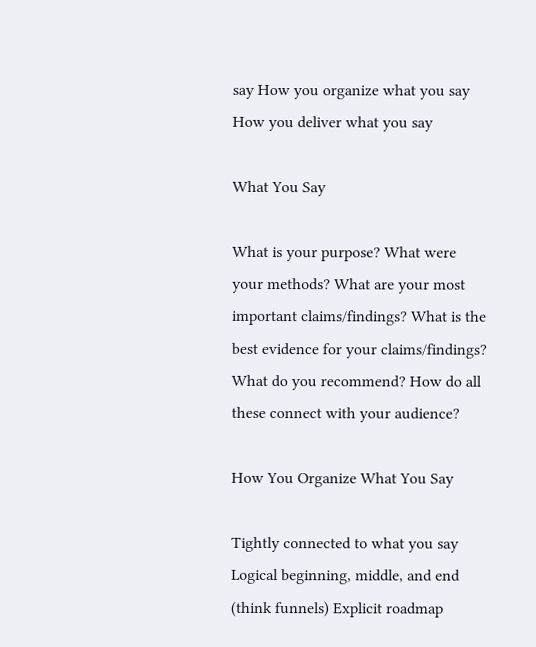say How you organize what you say How you deliver what you say

What You Say

What is your purpose? What were your methods? What are your most important claims/findings? What is the best evidence for your claims/findings? What do you recommend? How do all these connect with your audience?

How You Organize What You Say

Tightly connected to what you say Logical beginning, middle, and end (think funnels) Explicit roadmap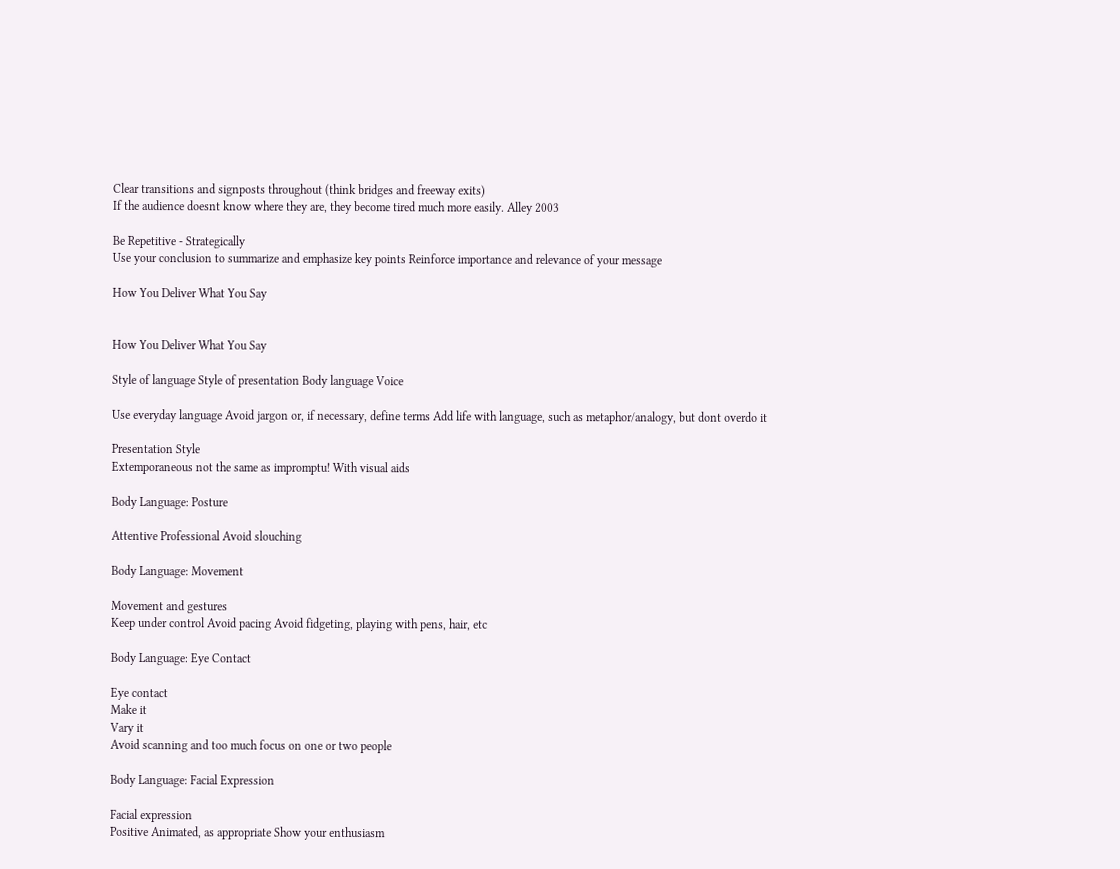Clear transitions and signposts throughout (think bridges and freeway exits)
If the audience doesnt know where they are, they become tired much more easily. Alley 2003

Be Repetitive - Strategically
Use your conclusion to summarize and emphasize key points Reinforce importance and relevance of your message

How You Deliver What You Say


How You Deliver What You Say

Style of language Style of presentation Body language Voice

Use everyday language Avoid jargon or, if necessary, define terms Add life with language, such as metaphor/analogy, but dont overdo it

Presentation Style
Extemporaneous not the same as impromptu! With visual aids

Body Language: Posture

Attentive Professional Avoid slouching

Body Language: Movement

Movement and gestures
Keep under control Avoid pacing Avoid fidgeting, playing with pens, hair, etc

Body Language: Eye Contact

Eye contact
Make it
Vary it
Avoid scanning and too much focus on one or two people

Body Language: Facial Expression

Facial expression
Positive Animated, as appropriate Show your enthusiasm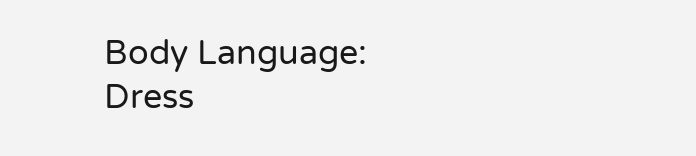Body Language: Dress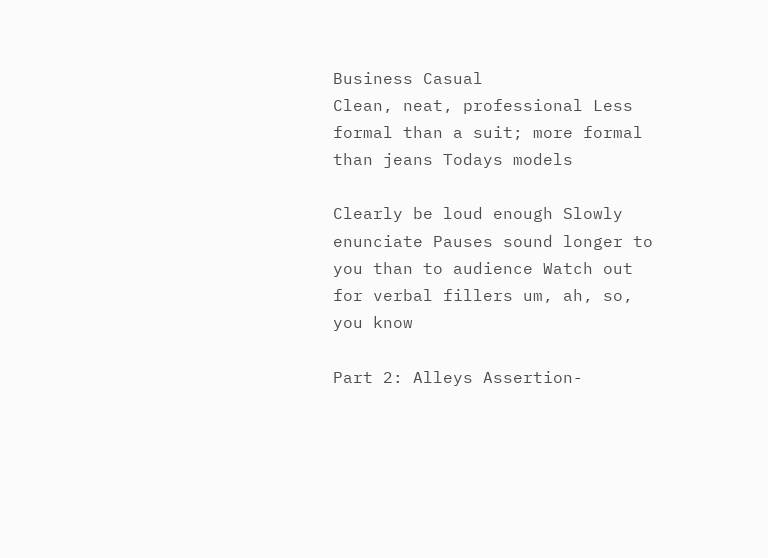Business Casual
Clean, neat, professional Less formal than a suit; more formal than jeans Todays models

Clearly be loud enough Slowly enunciate Pauses sound longer to you than to audience Watch out for verbal fillers um, ah, so, you know

Part 2: Alleys Assertion-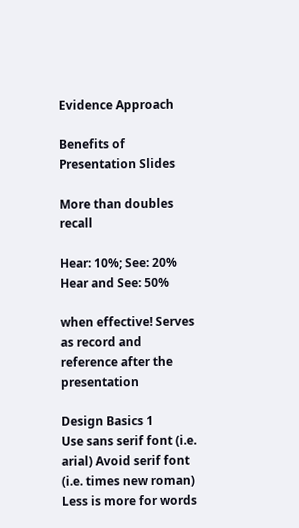Evidence Approach

Benefits of Presentation Slides

More than doubles recall

Hear: 10%; See: 20% Hear and See: 50%

when effective! Serves as record and reference after the presentation

Design Basics 1
Use sans serif font (i.e. arial) Avoid serif font (i.e. times new roman) Less is more for words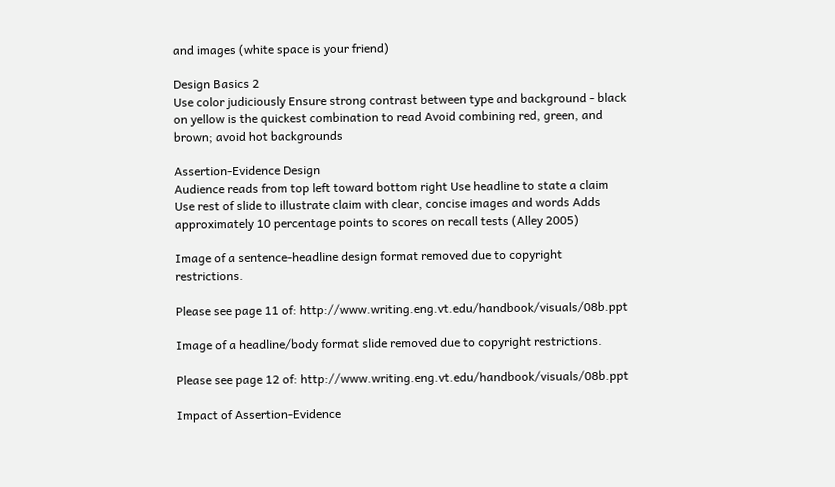and images (white space is your friend)

Design Basics 2
Use color judiciously Ensure strong contrast between type and background - black on yellow is the quickest combination to read Avoid combining red, green, and
brown; avoid hot backgrounds

Assertion-Evidence Design
Audience reads from top left toward bottom right Use headline to state a claim Use rest of slide to illustrate claim with clear, concise images and words Adds approximately 10 percentage points to scores on recall tests (Alley 2005)

Image of a sentence-headline design format removed due to copyright restrictions.

Please see page 11 of: http://www.writing.eng.vt.edu/handbook/visuals/08b.ppt

Image of a headline/body format slide removed due to copyright restrictions.

Please see page 12 of: http://www.writing.eng.vt.edu/handbook/visuals/08b.ppt

Impact of Assertion-Evidence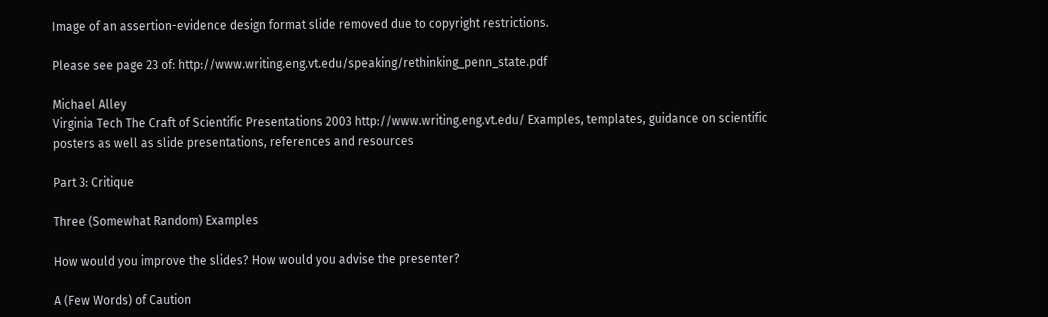Image of an assertion-evidence design format slide removed due to copyright restrictions.

Please see page 23 of: http://www.writing.eng.vt.edu/speaking/rethinking_penn_state.pdf

Michael Alley
Virginia Tech The Craft of Scientific Presentations 2003 http://www.writing.eng.vt.edu/ Examples, templates, guidance on scientific posters as well as slide presentations, references and resources

Part 3: Critique

Three (Somewhat Random) Examples

How would you improve the slides? How would you advise the presenter?

A (Few Words) of Caution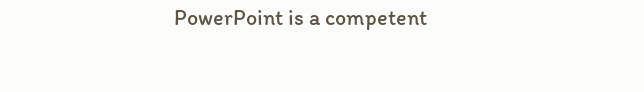PowerPoint is a competent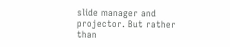slide manager and projector. But rather than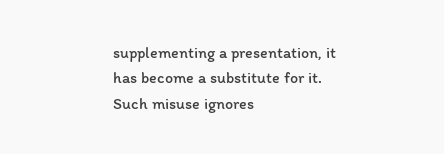supplementing a presentation, it has become a substitute for it. Such misuse ignores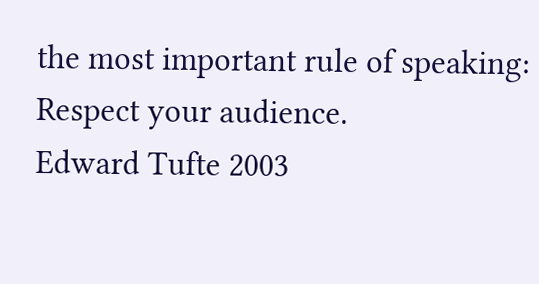the most important rule of speaking: Respect your audience.
Edward Tufte 2003